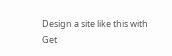Design a site like this with
Get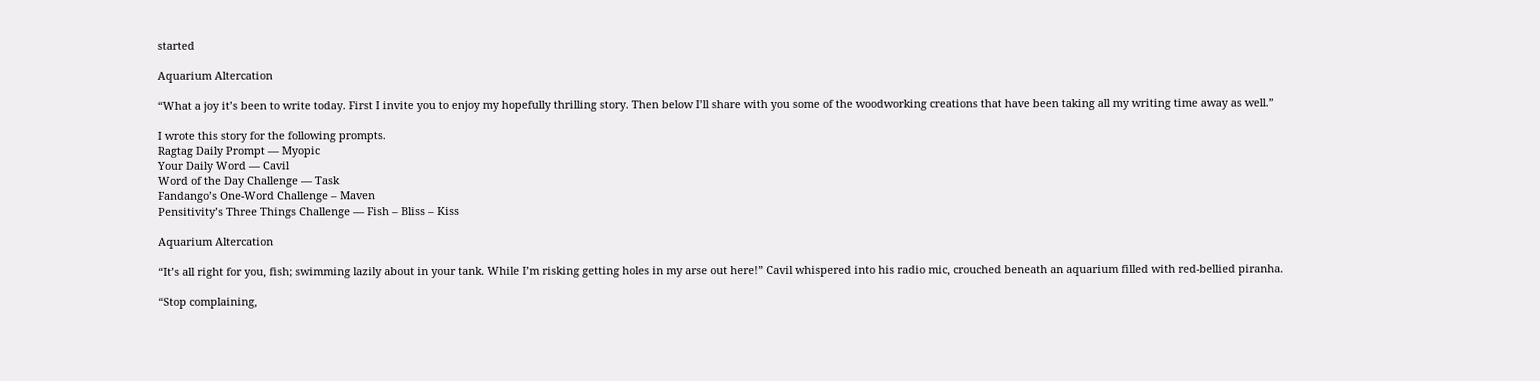started

Aquarium Altercation

“What a joy it’s been to write today. First I invite you to enjoy my hopefully thrilling story. Then below I’ll share with you some of the woodworking creations that have been taking all my writing time away as well.”

I wrote this story for the following prompts.
Ragtag Daily Prompt — Myopic
Your Daily Word — Cavil
Word of the Day Challenge — Task
Fandango’s One-Word Challenge – Maven
Pensitivity’s Three Things Challenge — Fish – Bliss – Kiss

Aquarium Altercation

“It’s all right for you, fish; swimming lazily about in your tank. While I’m risking getting holes in my arse out here!” Cavil whispered into his radio mic, crouched beneath an aquarium filled with red-bellied piranha.

“Stop complaining,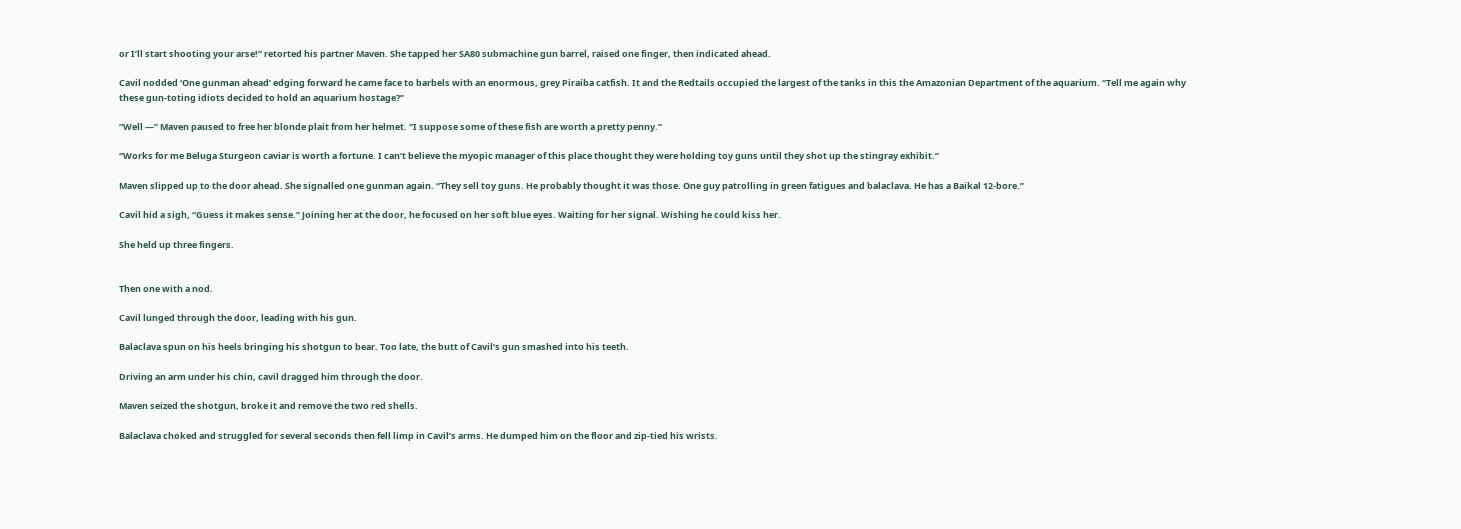or I’ll start shooting your arse!” retorted his partner Maven. She tapped her SA80 submachine gun barrel, raised one finger, then indicated ahead.

Cavil nodded ‘One gunman ahead’ edging forward he came face to barbels with an enormous, grey Piraiba catfish. It and the Redtails occupied the largest of the tanks in this the Amazonian Department of the aquarium. “Tell me again why these gun-toting idiots decided to hold an aquarium hostage?”

“Well —” Maven paused to free her blonde plait from her helmet. “I suppose some of these fish are worth a pretty penny.”

“Works for me Beluga Sturgeon caviar is worth a fortune. I can’t believe the myopic manager of this place thought they were holding toy guns until they shot up the stingray exhibit.”

Maven slipped up to the door ahead. She signalled one gunman again. “They sell toy guns. He probably thought it was those. One guy patrolling in green fatigues and balaclava. He has a Baikal 12-bore.”

Cavil hid a sigh, “Guess it makes sense.” Joining her at the door, he focused on her soft blue eyes. Waiting for her signal. Wishing he could kiss her.

She held up three fingers.


Then one with a nod.

Cavil lunged through the door, leading with his gun.

Balaclava spun on his heels bringing his shotgun to bear. Too late, the butt of Cavil’s gun smashed into his teeth.

Driving an arm under his chin, cavil dragged him through the door.

Maven seized the shotgun, broke it and remove the two red shells.

Balaclava choked and struggled for several seconds then fell limp in Cavil’s arms. He dumped him on the floor and zip-tied his wrists.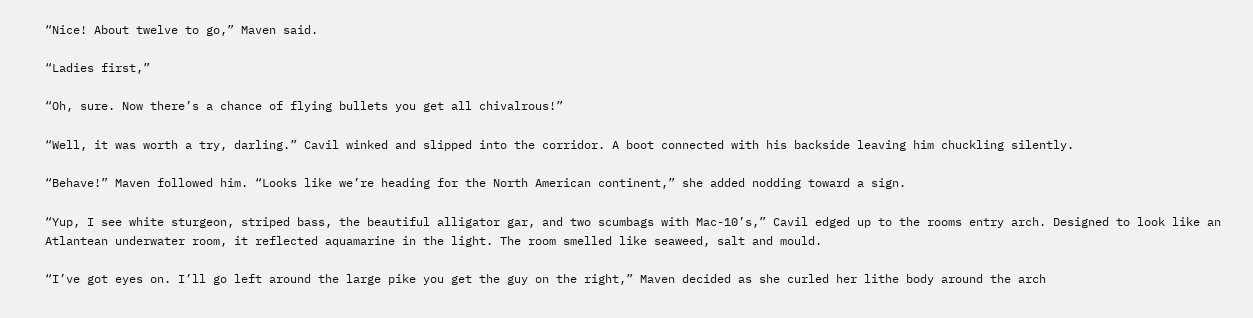“Nice! About twelve to go,” Maven said.

“Ladies first,”

“Oh, sure. Now there’s a chance of flying bullets you get all chivalrous!”

“Well, it was worth a try, darling.” Cavil winked and slipped into the corridor. A boot connected with his backside leaving him chuckling silently.

“Behave!” Maven followed him. “Looks like we’re heading for the North American continent,” she added nodding toward a sign.

“Yup, I see white sturgeon, striped bass, the beautiful alligator gar, and two scumbags with Mac-10’s,” Cavil edged up to the rooms entry arch. Designed to look like an Atlantean underwater room, it reflected aquamarine in the light. The room smelled like seaweed, salt and mould.

“I’ve got eyes on. I’ll go left around the large pike you get the guy on the right,” Maven decided as she curled her lithe body around the arch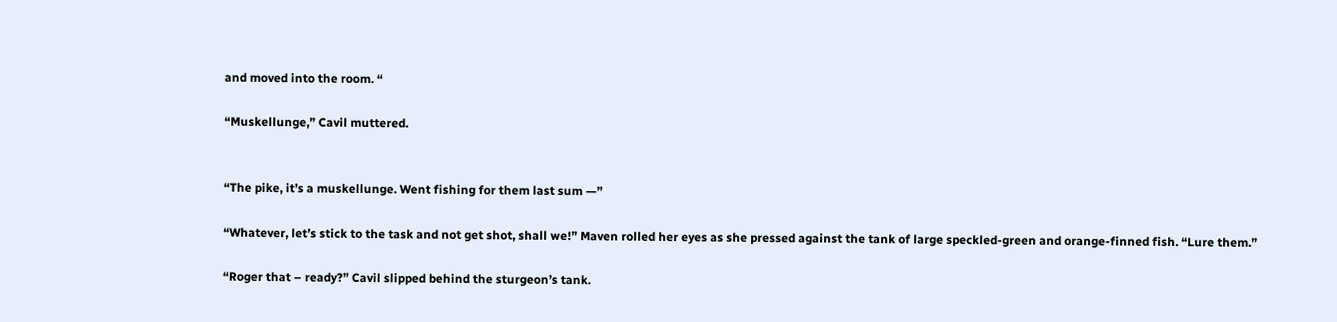and moved into the room. “

“Muskellunge,” Cavil muttered.


“The pike, it’s a muskellunge. Went fishing for them last sum —”

“Whatever, let’s stick to the task and not get shot, shall we!” Maven rolled her eyes as she pressed against the tank of large speckled-green and orange-finned fish. “Lure them.”

“Roger that – ready?” Cavil slipped behind the sturgeon’s tank.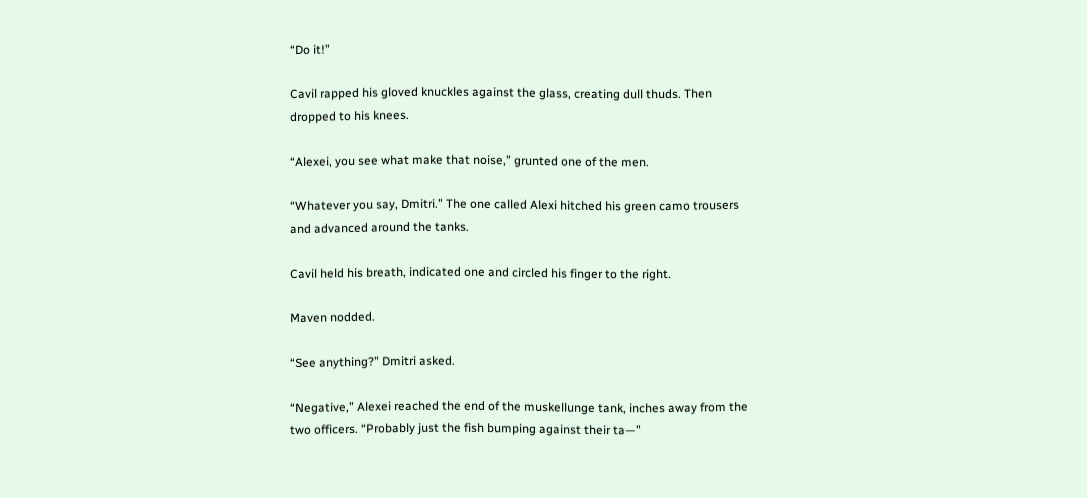“Do it!”

Cavil rapped his gloved knuckles against the glass, creating dull thuds. Then dropped to his knees.

“Alexei, you see what make that noise,” grunted one of the men.

“Whatever you say, Dmitri.” The one called Alexi hitched his green camo trousers and advanced around the tanks.

Cavil held his breath, indicated one and circled his finger to the right.

Maven nodded.

“See anything?” Dmitri asked.

“Negative,” Alexei reached the end of the muskellunge tank, inches away from the two officers. “Probably just the fish bumping against their ta—”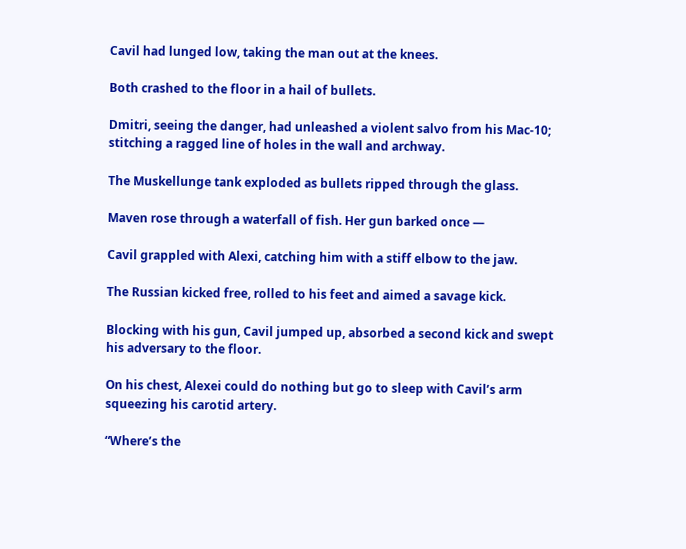Cavil had lunged low, taking the man out at the knees.

Both crashed to the floor in a hail of bullets.

Dmitri, seeing the danger, had unleashed a violent salvo from his Mac-10; stitching a ragged line of holes in the wall and archway.

The Muskellunge tank exploded as bullets ripped through the glass.

Maven rose through a waterfall of fish. Her gun barked once —

Cavil grappled with Alexi, catching him with a stiff elbow to the jaw.

The Russian kicked free, rolled to his feet and aimed a savage kick.

Blocking with his gun, Cavil jumped up, absorbed a second kick and swept his adversary to the floor.

On his chest, Alexei could do nothing but go to sleep with Cavil’s arm squeezing his carotid artery.

“Where’s the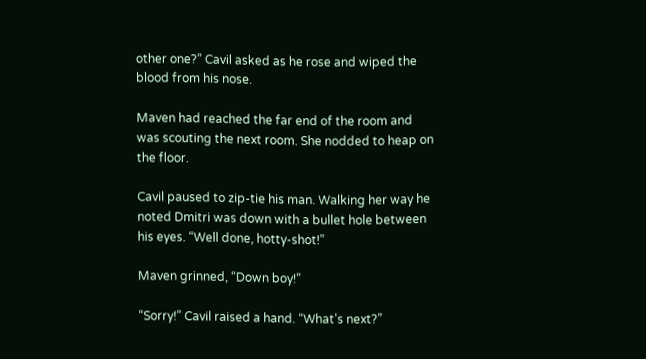other one?” Cavil asked as he rose and wiped the blood from his nose.

Maven had reached the far end of the room and was scouting the next room. She nodded to heap on the floor.

Cavil paused to zip-tie his man. Walking her way he noted Dmitri was down with a bullet hole between his eyes. “Well done, hotty-shot!”

Maven grinned, “Down boy!”

“Sorry!” Cavil raised a hand. “What’s next?”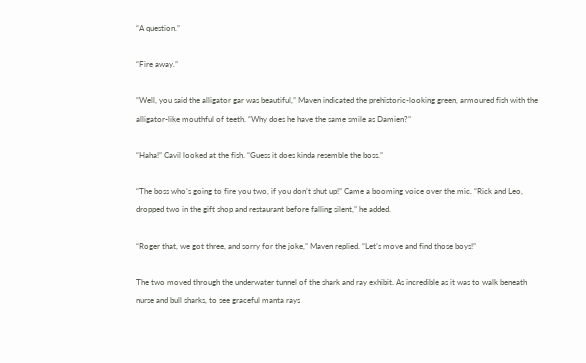“A question.”

“Fire away.”

“Well, you said the alligator gar was beautiful,” Maven indicated the prehistoric-looking green, armoured fish with the alligator-like mouthful of teeth. “Why does he have the same smile as Damien?”

“Haha!” Cavil looked at the fish. “Guess it does kinda resemble the boss.”

“The boss who’s going to fire you two, if you don’t shut up!” Came a booming voice over the mic. “Rick and Leo, dropped two in the gift shop and restaurant before falling silent,” he added.

“Roger that, we got three, and sorry for the joke,” Maven replied. “Let’s move and find those boys!”

The two moved through the underwater tunnel of the shark and ray exhibit. As incredible as it was to walk beneath nurse and bull sharks, to see graceful manta rays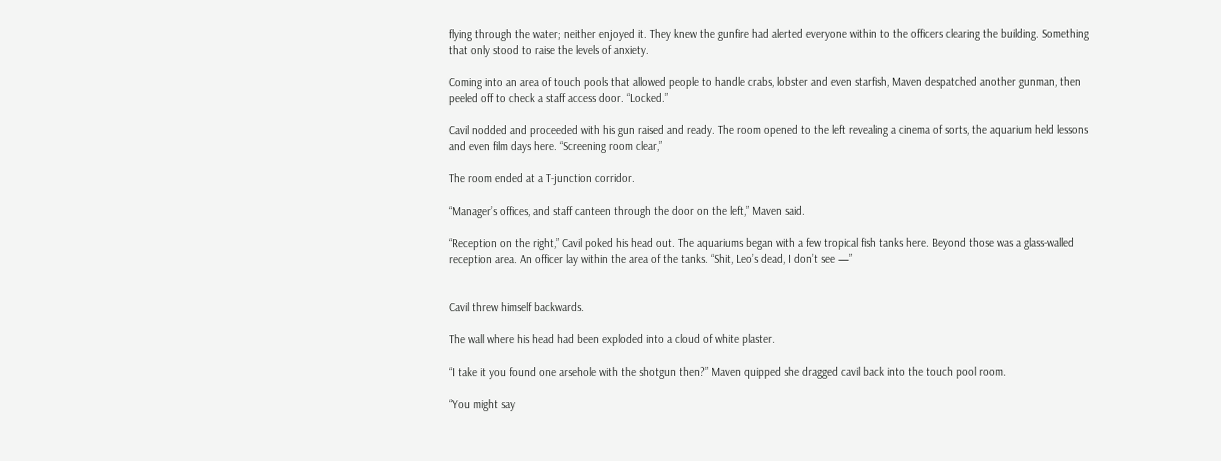flying through the water; neither enjoyed it. They knew the gunfire had alerted everyone within to the officers clearing the building. Something that only stood to raise the levels of anxiety.

Coming into an area of touch pools that allowed people to handle crabs, lobster and even starfish, Maven despatched another gunman, then peeled off to check a staff access door. “Locked.”

Cavil nodded and proceeded with his gun raised and ready. The room opened to the left revealing a cinema of sorts, the aquarium held lessons and even film days here. “Screening room clear,”

The room ended at a T-junction corridor.

“Manager’s offices, and staff canteen through the door on the left,” Maven said.

“Reception on the right,” Cavil poked his head out. The aquariums began with a few tropical fish tanks here. Beyond those was a glass-walled reception area. An officer lay within the area of the tanks. “Shit, Leo’s dead, I don’t see —”


Cavil threw himself backwards.

The wall where his head had been exploded into a cloud of white plaster.

“I take it you found one arsehole with the shotgun then?” Maven quipped she dragged cavil back into the touch pool room.

“You might say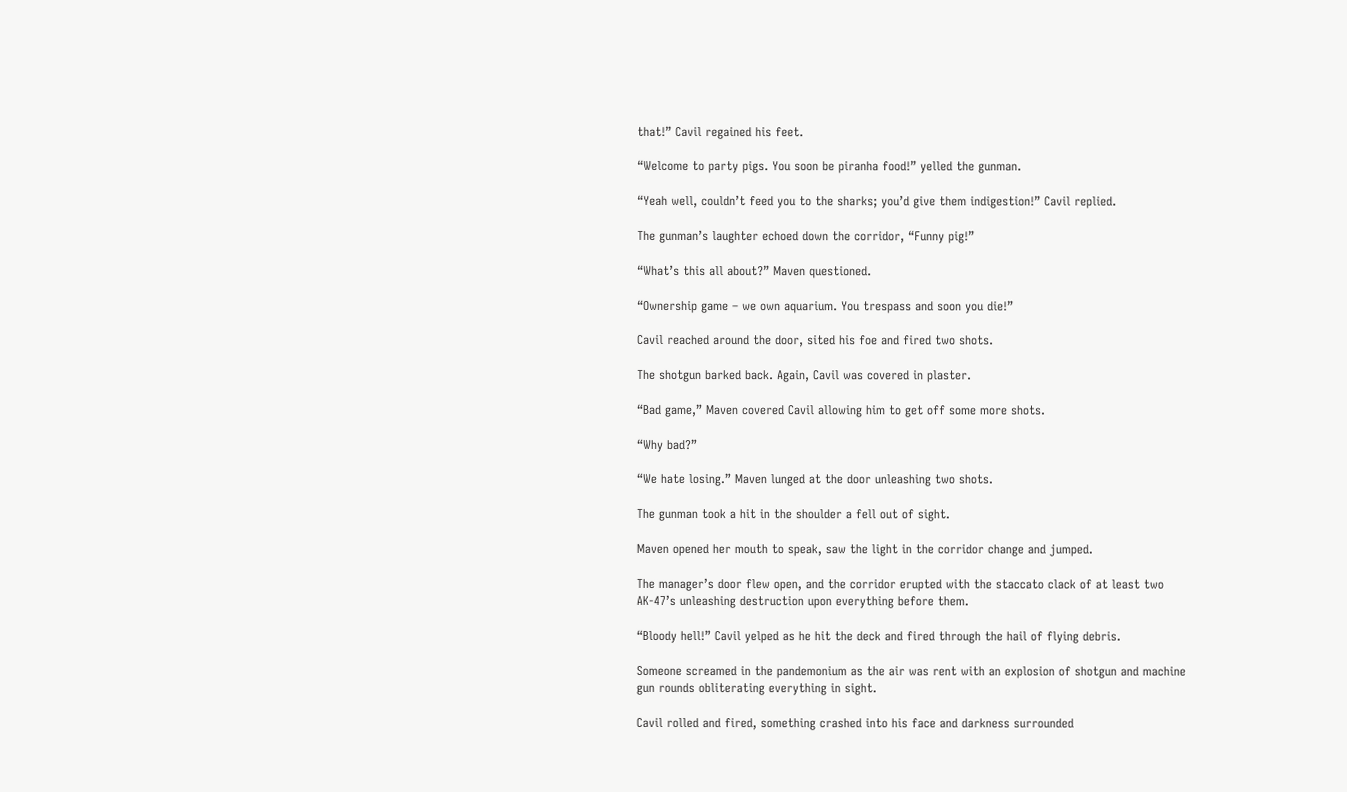that!” Cavil regained his feet.

“Welcome to party pigs. You soon be piranha food!” yelled the gunman.

“Yeah well, couldn’t feed you to the sharks; you’d give them indigestion!” Cavil replied.

The gunman’s laughter echoed down the corridor, “Funny pig!”

“What’s this all about?” Maven questioned.

“Ownership game – we own aquarium. You trespass and soon you die!”

Cavil reached around the door, sited his foe and fired two shots.

The shotgun barked back. Again, Cavil was covered in plaster.

“Bad game,” Maven covered Cavil allowing him to get off some more shots.

“Why bad?”

“We hate losing.” Maven lunged at the door unleashing two shots.

The gunman took a hit in the shoulder a fell out of sight.

Maven opened her mouth to speak, saw the light in the corridor change and jumped.

The manager’s door flew open, and the corridor erupted with the staccato clack of at least two AK-47’s unleashing destruction upon everything before them.

“Bloody hell!” Cavil yelped as he hit the deck and fired through the hail of flying debris.

Someone screamed in the pandemonium as the air was rent with an explosion of shotgun and machine gun rounds obliterating everything in sight.

Cavil rolled and fired, something crashed into his face and darkness surrounded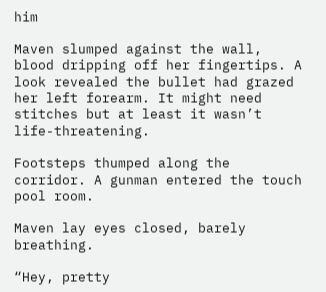him

Maven slumped against the wall, blood dripping off her fingertips. A look revealed the bullet had grazed her left forearm. It might need stitches but at least it wasn’t life-threatening.

Footsteps thumped along the corridor. A gunman entered the touch pool room.

Maven lay eyes closed, barely breathing.

“Hey, pretty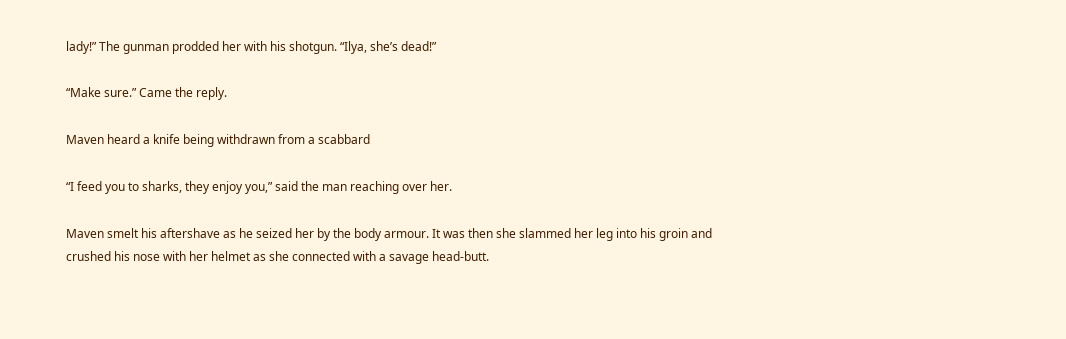lady!” The gunman prodded her with his shotgun. “Ilya, she’s dead!”

“Make sure.” Came the reply.

Maven heard a knife being withdrawn from a scabbard

“I feed you to sharks, they enjoy you,” said the man reaching over her.

Maven smelt his aftershave as he seized her by the body armour. It was then she slammed her leg into his groin and crushed his nose with her helmet as she connected with a savage head-butt.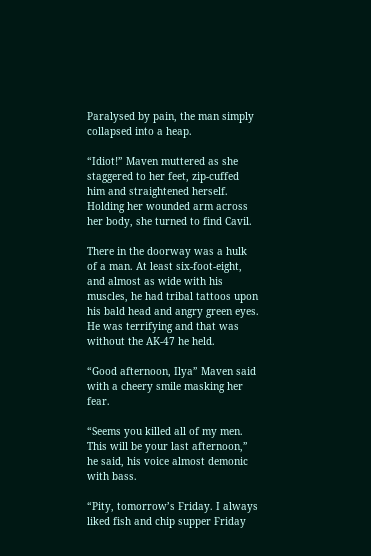Paralysed by pain, the man simply collapsed into a heap.

“Idiot!” Maven muttered as she staggered to her feet, zip-cuffed him and straightened herself.  Holding her wounded arm across her body, she turned to find Cavil.

There in the doorway was a hulk of a man. At least six-foot-eight, and almost as wide with his muscles, he had tribal tattoos upon his bald head and angry green eyes. He was terrifying and that was without the AK-47 he held.

“Good afternoon, Ilya” Maven said with a cheery smile masking her fear.

“Seems you killed all of my men. This will be your last afternoon,” he said, his voice almost demonic with bass.

“Pity, tomorrow’s Friday. I always liked fish and chip supper Friday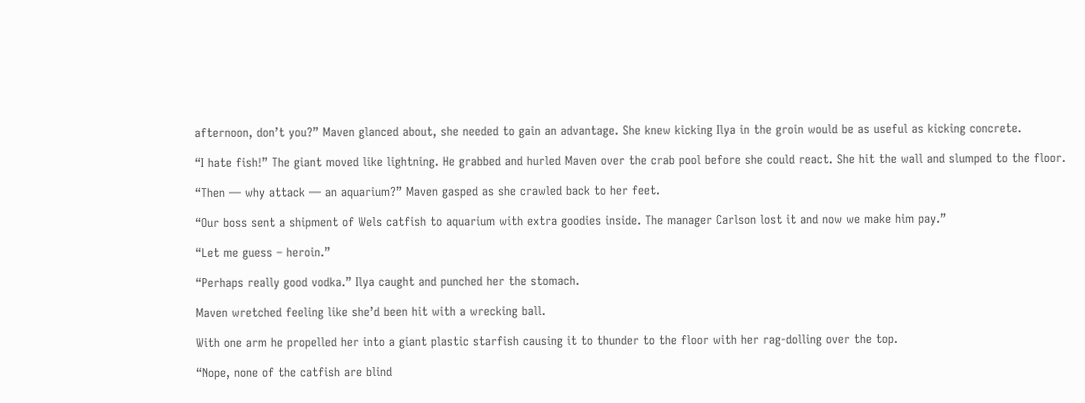afternoon, don’t you?” Maven glanced about, she needed to gain an advantage. She knew kicking Ilya in the groin would be as useful as kicking concrete.

“I hate fish!” The giant moved like lightning. He grabbed and hurled Maven over the crab pool before she could react. She hit the wall and slumped to the floor.

“Then — why attack — an aquarium?” Maven gasped as she crawled back to her feet.

“Our boss sent a shipment of Wels catfish to aquarium with extra goodies inside. The manager Carlson lost it and now we make him pay.”

“Let me guess – heroin.”

“Perhaps really good vodka.” Ilya caught and punched her the stomach.

Maven wretched feeling like she’d been hit with a wrecking ball.

With one arm he propelled her into a giant plastic starfish causing it to thunder to the floor with her rag-dolling over the top.

“Nope, none of the catfish are blind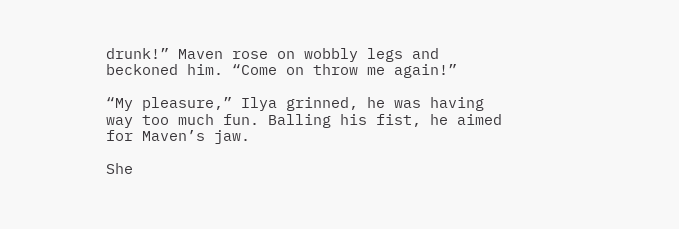drunk!” Maven rose on wobbly legs and beckoned him. “Come on throw me again!”

“My pleasure,” Ilya grinned, he was having way too much fun. Balling his fist, he aimed for Maven’s jaw.

She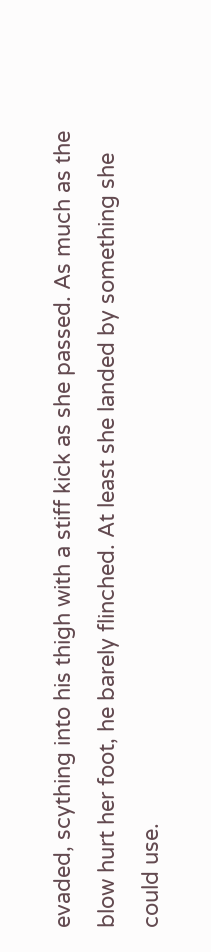evaded, scything into his thigh with a stiff kick as she passed. As much as the blow hurt her foot, he barely flinched. At least she landed by something she could use.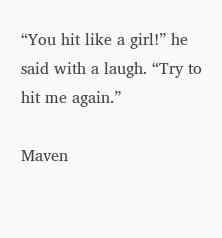“You hit like a girl!” he said with a laugh. “Try to hit me again.”

Maven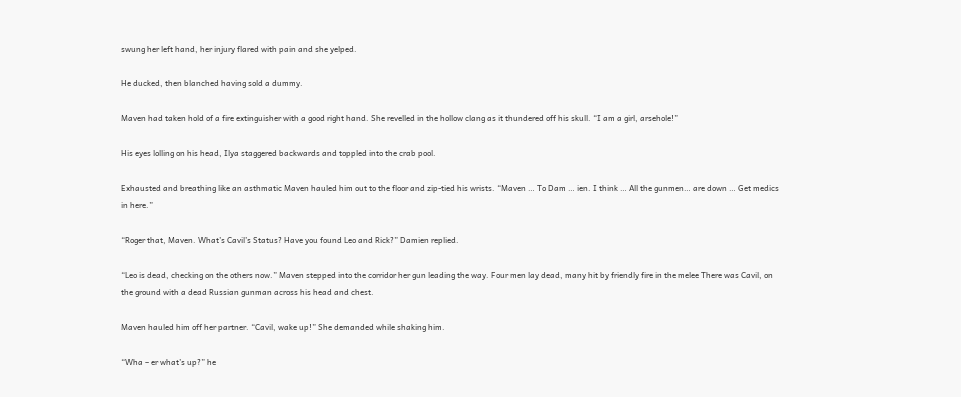swung her left hand, her injury flared with pain and she yelped.

He ducked, then blanched having sold a dummy.

Maven had taken hold of a fire extinguisher with a good right hand. She revelled in the hollow clang as it thundered off his skull. “I am a girl, arsehole!”

His eyes lolling on his head, Ilya staggered backwards and toppled into the crab pool.

Exhausted and breathing like an asthmatic Maven hauled him out to the floor and zip-tied his wrists. “Maven … To Dam … ien. I think … All the gunmen… are down … Get medics in here.”

“Roger that, Maven. What’s Cavil’s Status? Have you found Leo and Rick?” Damien replied.

“Leo is dead, checking on the others now.” Maven stepped into the corridor her gun leading the way. Four men lay dead, many hit by friendly fire in the melee There was Cavil, on the ground with a dead Russian gunman across his head and chest.

Maven hauled him off her partner. “Cavil, wake up!” She demanded while shaking him.

“Wha – er what’s up?” he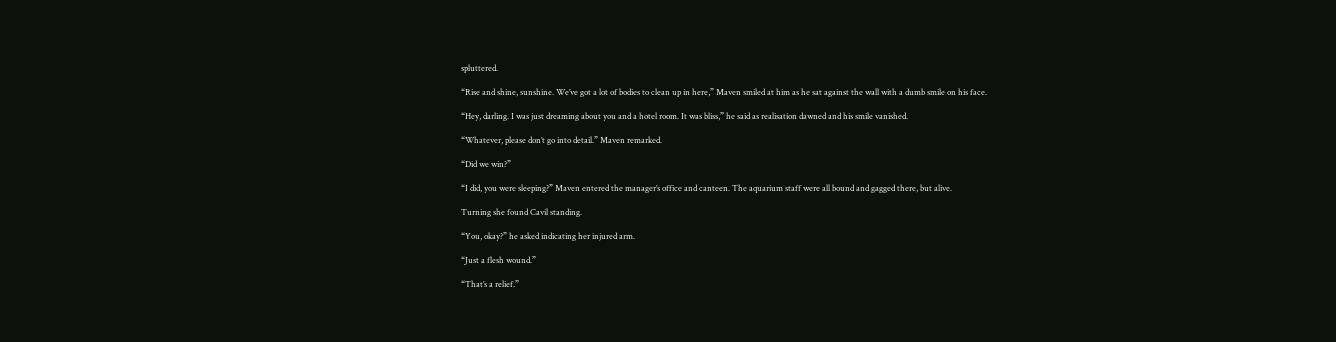spluttered.

“Rise and shine, sunshine. We’ve got a lot of bodies to clean up in here,” Maven smiled at him as he sat against the wall with a dumb smile on his face.

“Hey, darling. I was just dreaming about you and a hotel room. It was bliss,” he said as realisation dawned and his smile vanished.

“Whatever, please don’t go into detail.” Maven remarked.

“Did we win?”

“I did, you were sleeping?” Maven entered the manager’s office and canteen. The aquarium staff were all bound and gagged there, but alive.

Turning she found Cavil standing.

“You, okay?” he asked indicating her injured arm.

“Just a flesh wound.”

“That’s a relief.”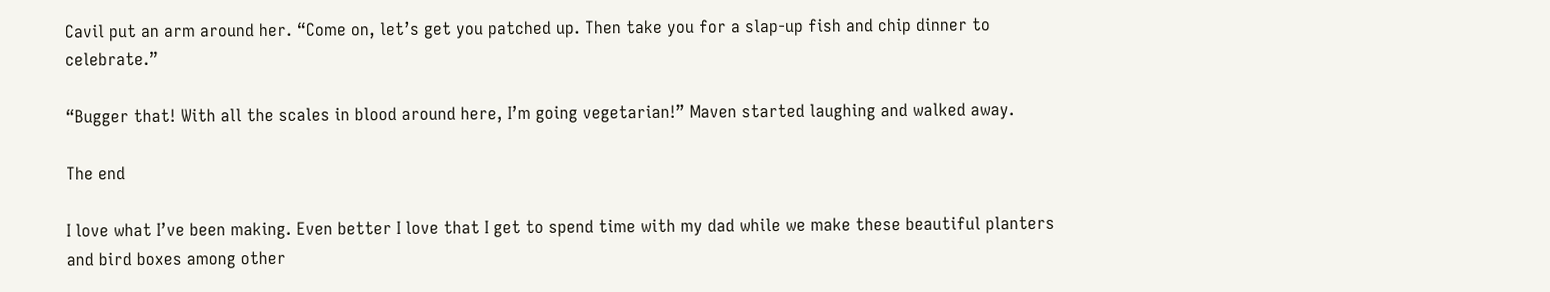Cavil put an arm around her. “Come on, let’s get you patched up. Then take you for a slap-up fish and chip dinner to celebrate.”

“Bugger that! With all the scales in blood around here, I’m going vegetarian!” Maven started laughing and walked away.

The end

I love what I’ve been making. Even better I love that I get to spend time with my dad while we make these beautiful planters and bird boxes among other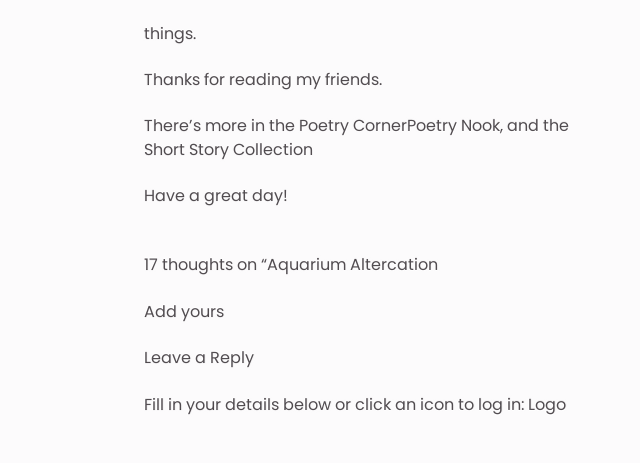things.

Thanks for reading my friends.

There’s more in the Poetry CornerPoetry Nook, and the Short Story Collection

Have a great day!


17 thoughts on “Aquarium Altercation

Add yours

Leave a Reply

Fill in your details below or click an icon to log in: Logo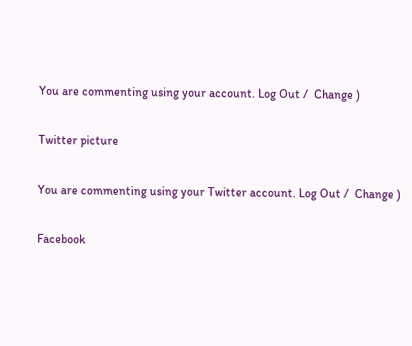You are commenting using your account. Log Out /  Change )

Twitter picture

You are commenting using your Twitter account. Log Out /  Change )

Facebook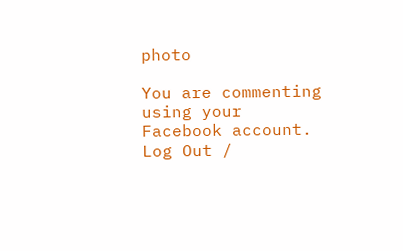photo

You are commenting using your Facebook account. Log Out /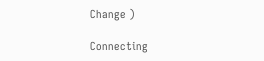Change )

Connecting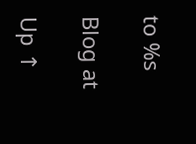to %s

Blog at

Up ↑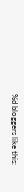%d bloggers like this: